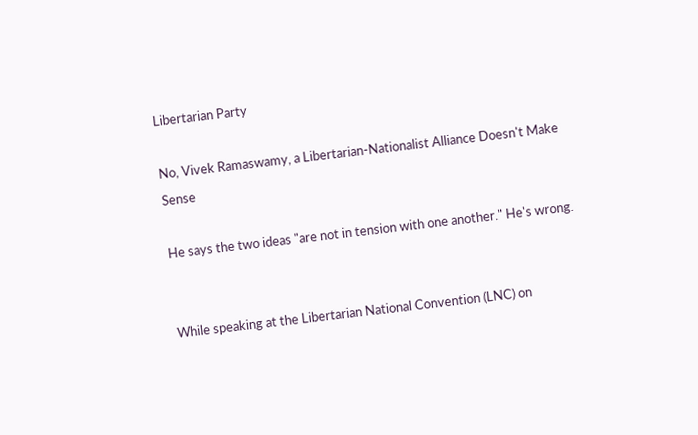Libertarian Party

No, Vivek Ramaswamy, a Libertarian-Nationalist Alliance Doesn't Make Sense

He says the two ideas "are not in tension with one another." He's wrong.


While speaking at the Libertarian National Convention (LNC) on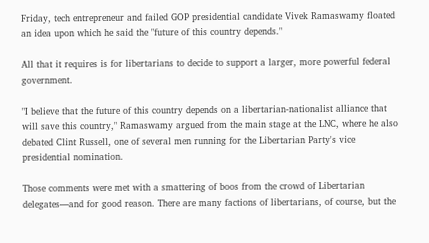Friday, tech entrepreneur and failed GOP presidential candidate Vivek Ramaswamy floated an idea upon which he said the "future of this country depends."

All that it requires is for libertarians to decide to support a larger, more powerful federal government.

"I believe that the future of this country depends on a libertarian-nationalist alliance that will save this country," Ramaswamy argued from the main stage at the LNC, where he also debated Clint Russell, one of several men running for the Libertarian Party's vice presidential nomination.

Those comments were met with a smattering of boos from the crowd of Libertarian delegates—and for good reason. There are many factions of libertarians, of course, but the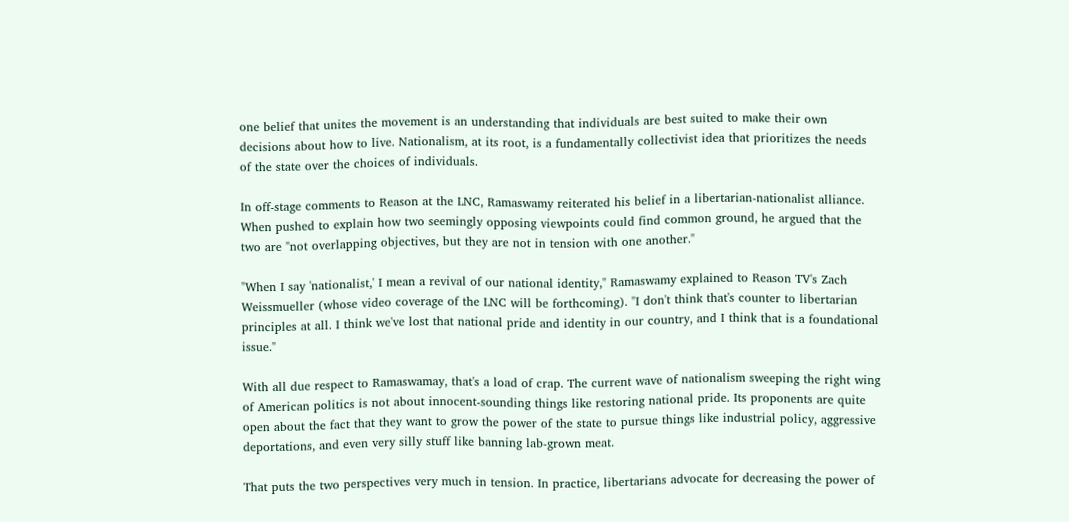one belief that unites the movement is an understanding that individuals are best suited to make their own decisions about how to live. Nationalism, at its root, is a fundamentally collectivist idea that prioritizes the needs of the state over the choices of individuals.

In off-stage comments to Reason at the LNC, Ramaswamy reiterated his belief in a libertarian-nationalist alliance. When pushed to explain how two seemingly opposing viewpoints could find common ground, he argued that the two are "not overlapping objectives, but they are not in tension with one another."

"When I say 'nationalist,' I mean a revival of our national identity," Ramaswamy explained to Reason TV's Zach Weissmueller (whose video coverage of the LNC will be forthcoming). "I don't think that's counter to libertarian principles at all. I think we've lost that national pride and identity in our country, and I think that is a foundational issue."

With all due respect to Ramaswamay, that's a load of crap. The current wave of nationalism sweeping the right wing of American politics is not about innocent-sounding things like restoring national pride. Its proponents are quite open about the fact that they want to grow the power of the state to pursue things like industrial policy, aggressive deportations, and even very silly stuff like banning lab-grown meat.

That puts the two perspectives very much in tension. In practice, libertarians advocate for decreasing the power of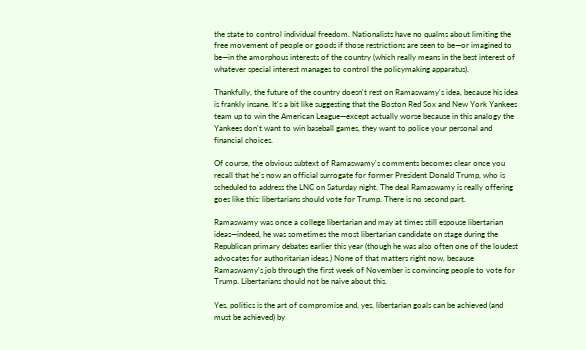the state to control individual freedom. Nationalists have no qualms about limiting the free movement of people or goods if those restrictions are seen to be—or imagined to be—in the amorphous interests of the country (which really means in the best interest of whatever special interest manages to control the policymaking apparatus).

Thankfully, the future of the country doesn't rest on Ramaswamy's idea, because his idea is frankly insane. It's a bit like suggesting that the Boston Red Sox and New York Yankees team up to win the American League—except actually worse because in this analogy the Yankees don't want to win baseball games, they want to police your personal and financial choices.

Of course, the obvious subtext of Ramaswamy's comments becomes clear once you recall that he's now an official surrogate for former President Donald Trump, who is scheduled to address the LNC on Saturday night. The deal Ramaswamy is really offering goes like this: libertarians should vote for Trump. There is no second part.

Ramaswamy was once a college libertarian and may at times still espouse libertarian ideas—indeed, he was sometimes the most libertarian candidate on stage during the Republican primary debates earlier this year (though he was also often one of the loudest advocates for authoritarian ideas.) None of that matters right now, because Ramaswamy's job through the first week of November is convincing people to vote for Trump. Libertarians should not be naive about this.

Yes, politics is the art of compromise and, yes, libertarian goals can be achieved (and must be achieved) by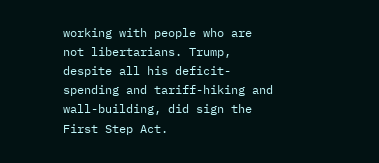working with people who are not libertarians. Trump, despite all his deficit-spending and tariff-hiking and wall-building, did sign the First Step Act.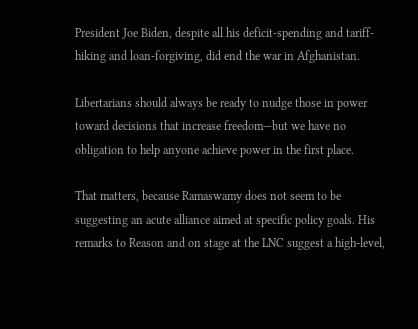President Joe Biden, despite all his deficit-spending and tariff-hiking and loan-forgiving, did end the war in Afghanistan.

Libertarians should always be ready to nudge those in power toward decisions that increase freedom—but we have no obligation to help anyone achieve power in the first place.

That matters, because Ramaswamy does not seem to be suggesting an acute alliance aimed at specific policy goals. His remarks to Reason and on stage at the LNC suggest a high-level,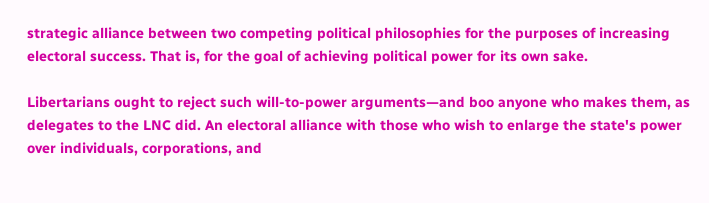strategic alliance between two competing political philosophies for the purposes of increasing electoral success. That is, for the goal of achieving political power for its own sake.

Libertarians ought to reject such will-to-power arguments—and boo anyone who makes them, as delegates to the LNC did. An electoral alliance with those who wish to enlarge the state's power over individuals, corporations, and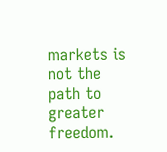markets is not the path to greater freedom.